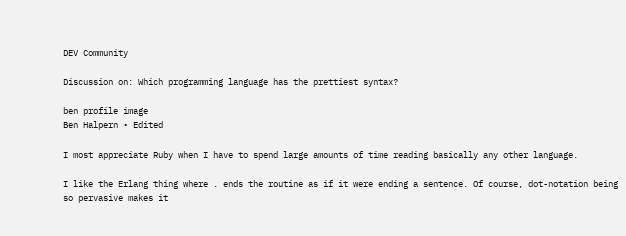DEV Community

Discussion on: Which programming language has the prettiest syntax?

ben profile image
Ben Halpern • Edited

I most appreciate Ruby when I have to spend large amounts of time reading basically any other language.

I like the Erlang thing where . ends the routine as if it were ending a sentence. Of course, dot-notation being so pervasive makes it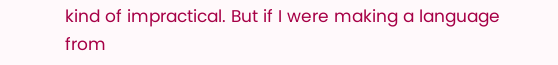kind of impractical. But if I were making a language from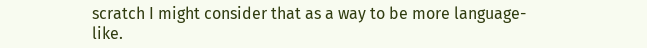scratch I might consider that as a way to be more language-like.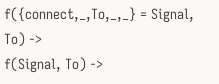f({connect,_,To,_,_} = Signal, To) ->
f(Signal, To) ->